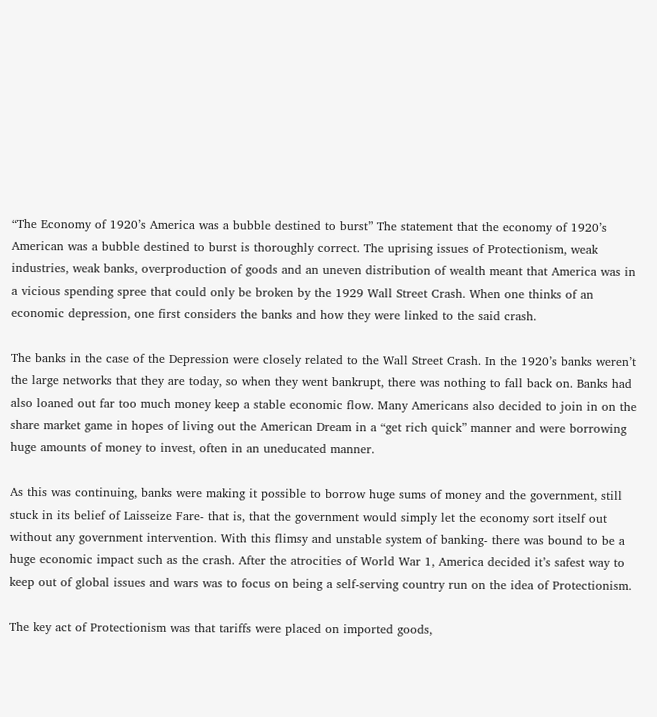“The Economy of 1920’s America was a bubble destined to burst” The statement that the economy of 1920’s American was a bubble destined to burst is thoroughly correct. The uprising issues of Protectionism, weak industries, weak banks, overproduction of goods and an uneven distribution of wealth meant that America was in a vicious spending spree that could only be broken by the 1929 Wall Street Crash. When one thinks of an economic depression, one first considers the banks and how they were linked to the said crash.

The banks in the case of the Depression were closely related to the Wall Street Crash. In the 1920’s banks weren’t the large networks that they are today, so when they went bankrupt, there was nothing to fall back on. Banks had also loaned out far too much money keep a stable economic flow. Many Americans also decided to join in on the share market game in hopes of living out the American Dream in a “get rich quick” manner and were borrowing huge amounts of money to invest, often in an uneducated manner.

As this was continuing, banks were making it possible to borrow huge sums of money and the government, still stuck in its belief of Laisseize Fare- that is, that the government would simply let the economy sort itself out without any government intervention. With this flimsy and unstable system of banking- there was bound to be a huge economic impact such as the crash. After the atrocities of World War 1, America decided it’s safest way to keep out of global issues and wars was to focus on being a self-serving country run on the idea of Protectionism.

The key act of Protectionism was that tariffs were placed on imported goods,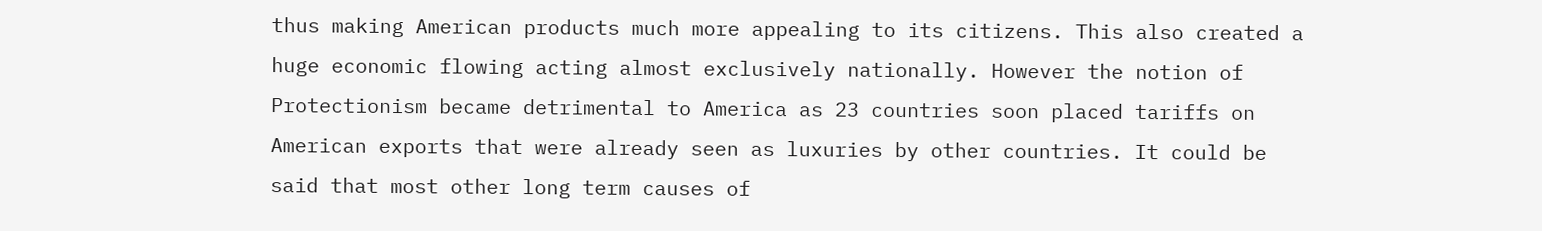thus making American products much more appealing to its citizens. This also created a huge economic flowing acting almost exclusively nationally. However the notion of Protectionism became detrimental to America as 23 countries soon placed tariffs on American exports that were already seen as luxuries by other countries. It could be said that most other long term causes of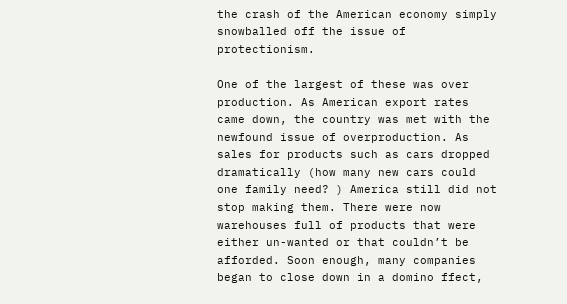the crash of the American economy simply snowballed off the issue of protectionism.

One of the largest of these was over production. As American export rates came down, the country was met with the newfound issue of overproduction. As sales for products such as cars dropped dramatically (how many new cars could one family need? ) America still did not stop making them. There were now warehouses full of products that were either un-wanted or that couldn’t be afforded. Soon enough, many companies began to close down in a domino ffect,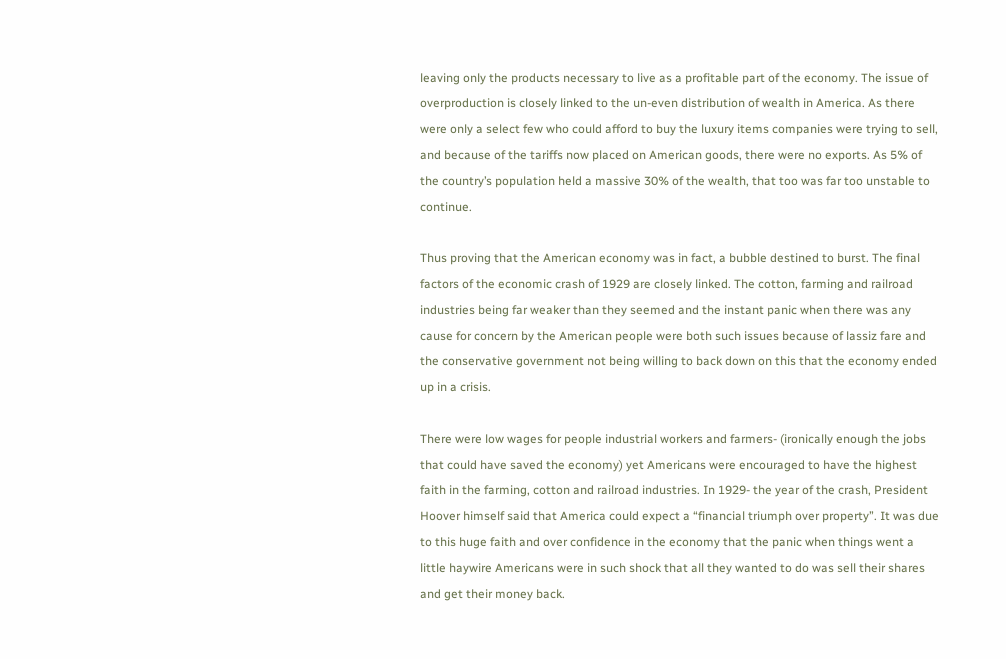leaving only the products necessary to live as a profitable part of the economy. The issue of overproduction is closely linked to the un-even distribution of wealth in America. As there were only a select few who could afford to buy the luxury items companies were trying to sell, and because of the tariffs now placed on American goods, there were no exports. As 5% of the country’s population held a massive 30% of the wealth, that too was far too unstable to continue.

Thus proving that the American economy was in fact, a bubble destined to burst. The final factors of the economic crash of 1929 are closely linked. The cotton, farming and railroad industries being far weaker than they seemed and the instant panic when there was any cause for concern by the American people were both such issues because of lassiz fare and the conservative government not being willing to back down on this that the economy ended up in a crisis.

There were low wages for people industrial workers and farmers- (ironically enough the jobs that could have saved the economy) yet Americans were encouraged to have the highest faith in the farming, cotton and railroad industries. In 1929- the year of the crash, President Hoover himself said that America could expect a “financial triumph over property”. It was due to this huge faith and over confidence in the economy that the panic when things went a little haywire Americans were in such shock that all they wanted to do was sell their shares and get their money back.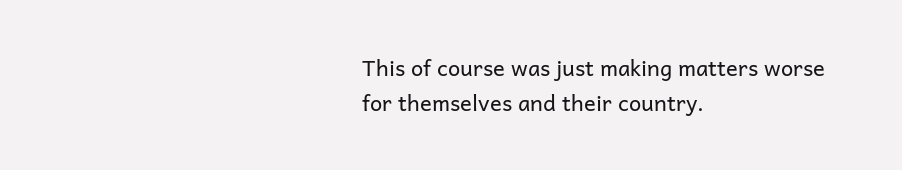This of course was just making matters worse for themselves and their country.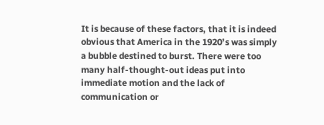It is because of these factors, that it is indeed obvious that America in the 1920’s was simply a bubble destined to burst. There were too many half-thought-out ideas put into immediate motion and the lack of communication or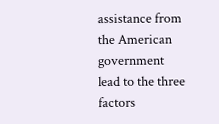assistance from the American government lead to the three factors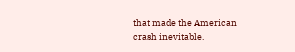that made the American crash inevitable.